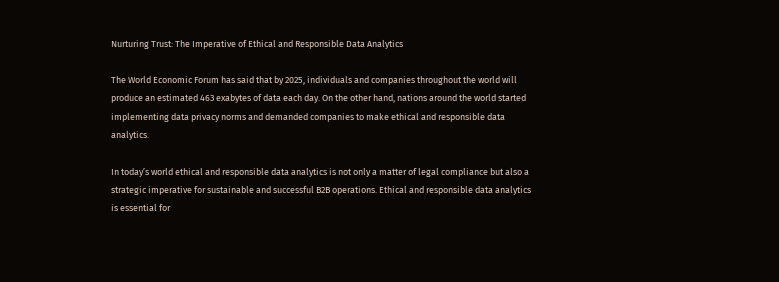Nurturing Trust: The Imperative of Ethical and Responsible Data Analytics

The World Economic Forum has said that by 2025, individuals and companies throughout the world will produce an estimated 463 exabytes of data each day. On the other hand, nations around the world started implementing data privacy norms and demanded companies to make ethical and responsible data analytics.

In today’s world ethical and responsible data analytics is not only a matter of legal compliance but also a strategic imperative for sustainable and successful B2B operations. Ethical and responsible data analytics is essential for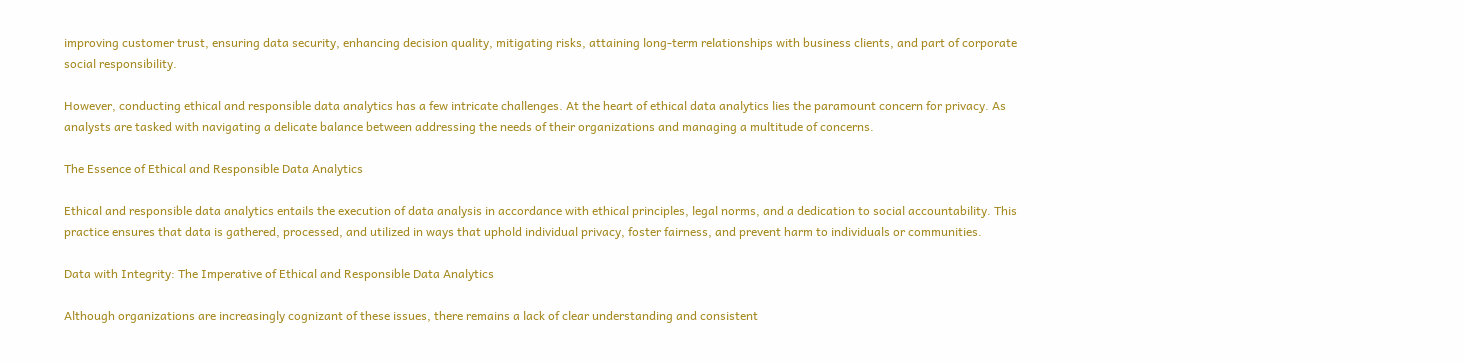improving customer trust, ensuring data security, enhancing decision quality, mitigating risks, attaining long-term relationships with business clients, and part of corporate social responsibility.

However, conducting ethical and responsible data analytics has a few intricate challenges. At the heart of ethical data analytics lies the paramount concern for privacy. As analysts are tasked with navigating a delicate balance between addressing the needs of their organizations and managing a multitude of concerns.

The Essence of Ethical and Responsible Data Analytics

Ethical and responsible data analytics entails the execution of data analysis in accordance with ethical principles, legal norms, and a dedication to social accountability. This practice ensures that data is gathered, processed, and utilized in ways that uphold individual privacy, foster fairness, and prevent harm to individuals or communities.

Data with Integrity: The Imperative of Ethical and Responsible Data Analytics

Although organizations are increasingly cognizant of these issues, there remains a lack of clear understanding and consistent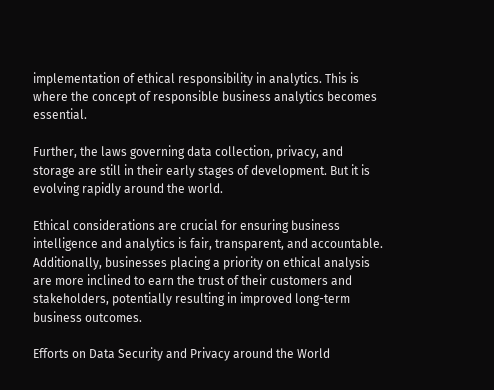implementation of ethical responsibility in analytics. This is where the concept of responsible business analytics becomes essential.

Further, the laws governing data collection, privacy, and storage are still in their early stages of development. But it is evolving rapidly around the world.

Ethical considerations are crucial for ensuring business intelligence and analytics is fair, transparent, and accountable. Additionally, businesses placing a priority on ethical analysis are more inclined to earn the trust of their customers and stakeholders, potentially resulting in improved long-term business outcomes.

Efforts on Data Security and Privacy around the World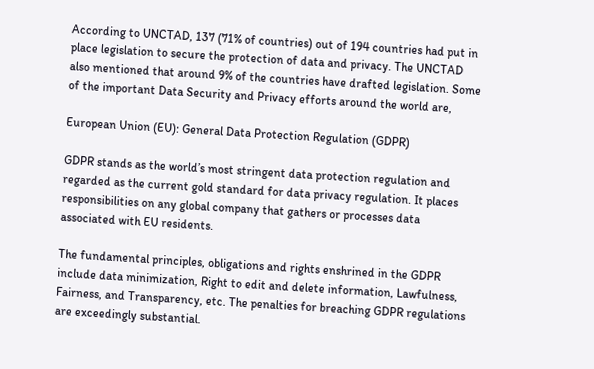According to UNCTAD, 137 (71% of countries) out of 194 countries had put in place legislation to secure the protection of data and privacy. The UNCTAD also mentioned that around 9% of the countries have drafted legislation. Some of the important Data Security and Privacy efforts around the world are,

European Union (EU): General Data Protection Regulation (GDPR)

GDPR stands as the world’s most stringent data protection regulation and regarded as the current gold standard for data privacy regulation. It places responsibilities on any global company that gathers or processes data associated with EU residents.

The fundamental principles, obligations and rights enshrined in the GDPR include data minimization, Right to edit and delete information, Lawfulness, Fairness, and Transparency, etc. The penalties for breaching GDPR regulations are exceedingly substantial.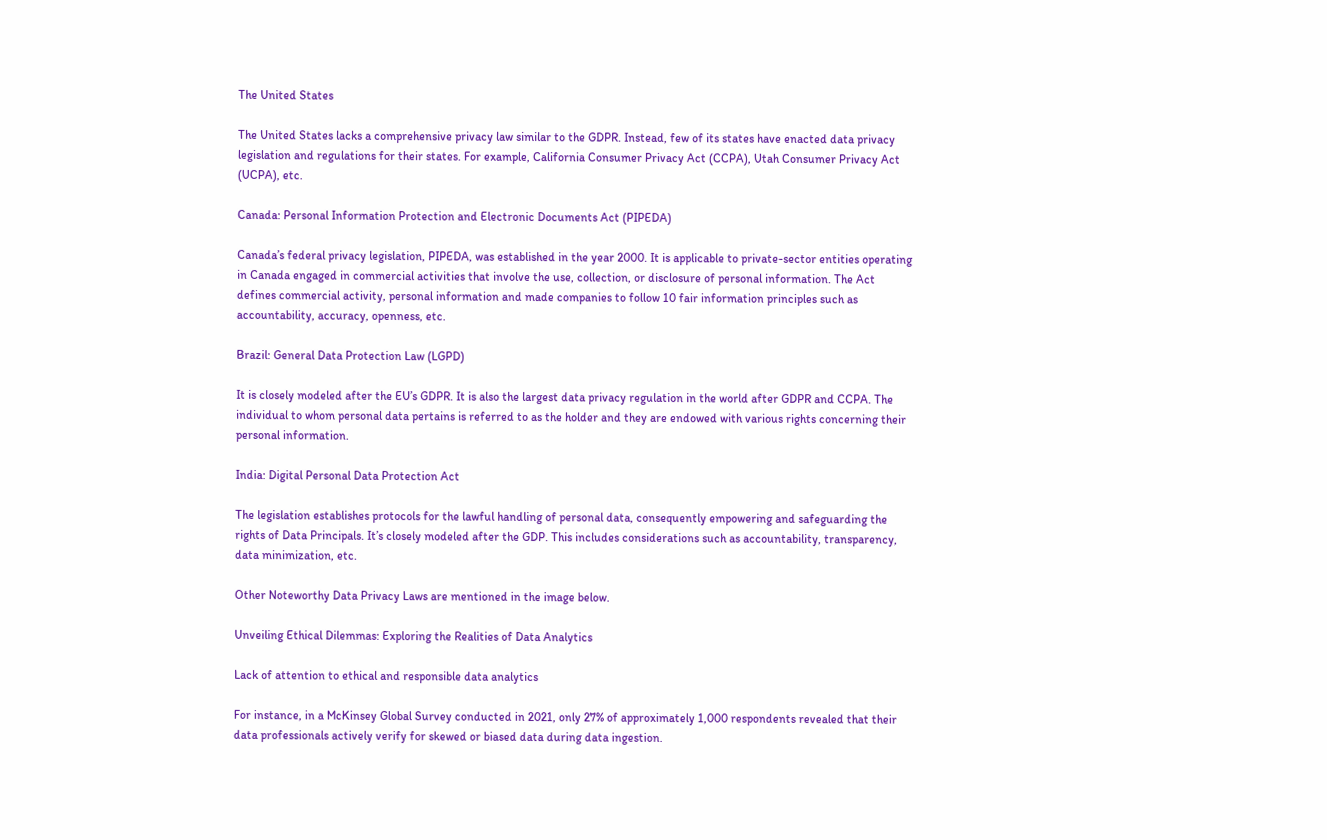The United States

The United States lacks a comprehensive privacy law similar to the GDPR. Instead, few of its states have enacted data privacy legislation and regulations for their states. For example, California Consumer Privacy Act (CCPA), Utah Consumer Privacy Act (UCPA), etc.

Canada: Personal Information Protection and Electronic Documents Act (PIPEDA)

Canada’s federal privacy legislation, PIPEDA, was established in the year 2000. It is applicable to private-sector entities operating in Canada engaged in commercial activities that involve the use, collection, or disclosure of personal information. The Act defines commercial activity, personal information and made companies to follow 10 fair information principles such as accountability, accuracy, openness, etc.

Brazil: General Data Protection Law (LGPD)

It is closely modeled after the EU’s GDPR. It is also the largest data privacy regulation in the world after GDPR and CCPA. The individual to whom personal data pertains is referred to as the holder and they are endowed with various rights concerning their personal information.

India: Digital Personal Data Protection Act

The legislation establishes protocols for the lawful handling of personal data, consequently empowering and safeguarding the rights of Data Principals. It’s closely modeled after the GDP. This includes considerations such as accountability, transparency, data minimization, etc.

Other Noteworthy Data Privacy Laws are mentioned in the image below.

Unveiling Ethical Dilemmas: Exploring the Realities of Data Analytics

Lack of attention to ethical and responsible data analytics

For instance, in a McKinsey Global Survey conducted in 2021, only 27% of approximately 1,000 respondents revealed that their data professionals actively verify for skewed or biased data during data ingestion.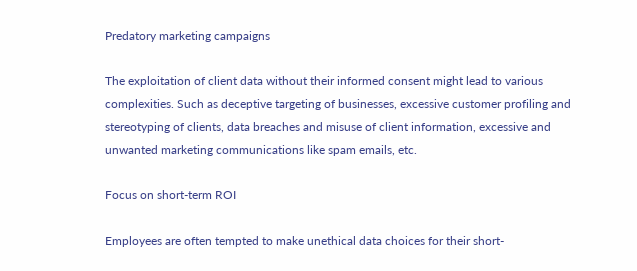Predatory marketing campaigns

The exploitation of client data without their informed consent might lead to various complexities. Such as deceptive targeting of businesses, excessive customer profiling and stereotyping of clients, data breaches and misuse of client information, excessive and unwanted marketing communications like spam emails, etc.

Focus on short-term ROI

Employees are often tempted to make unethical data choices for their short-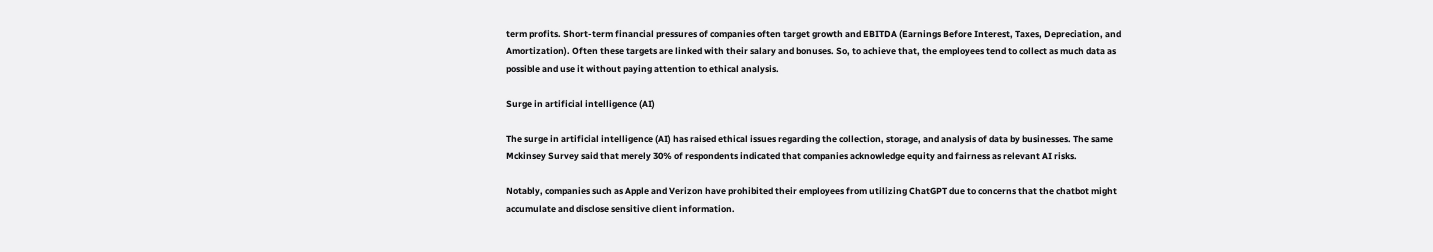term profits. Short-term financial pressures of companies often target growth and EBITDA (Earnings Before Interest, Taxes, Depreciation, and Amortization). Often these targets are linked with their salary and bonuses. So, to achieve that, the employees tend to collect as much data as possible and use it without paying attention to ethical analysis.

Surge in artificial intelligence (AI)

The surge in artificial intelligence (AI) has raised ethical issues regarding the collection, storage, and analysis of data by businesses. The same Mckinsey Survey said that merely 30% of respondents indicated that companies acknowledge equity and fairness as relevant AI risks.

Notably, companies such as Apple and Verizon have prohibited their employees from utilizing ChatGPT due to concerns that the chatbot might accumulate and disclose sensitive client information.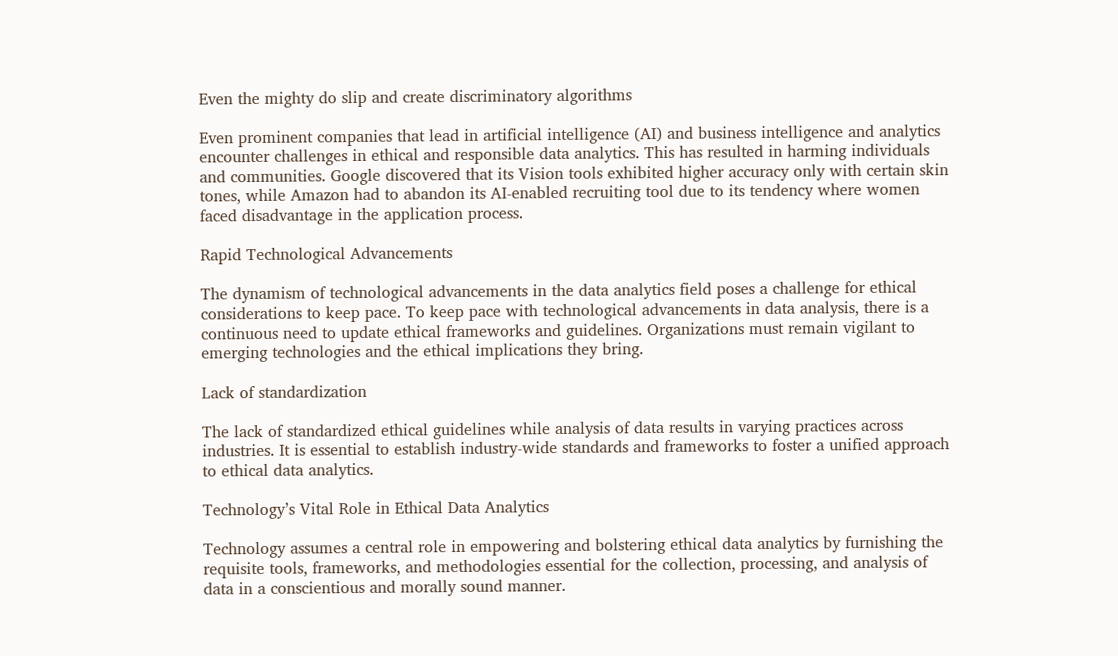Even the mighty do slip and create discriminatory algorithms

Even prominent companies that lead in artificial intelligence (AI) and business intelligence and analytics encounter challenges in ethical and responsible data analytics. This has resulted in harming individuals and communities. Google discovered that its Vision tools exhibited higher accuracy only with certain skin tones, while Amazon had to abandon its AI-enabled recruiting tool due to its tendency where women faced disadvantage in the application process.

Rapid Technological Advancements

The dynamism of technological advancements in the data analytics field poses a challenge for ethical considerations to keep pace. To keep pace with technological advancements in data analysis, there is a continuous need to update ethical frameworks and guidelines. Organizations must remain vigilant to emerging technologies and the ethical implications they bring.

Lack of standardization

The lack of standardized ethical guidelines while analysis of data results in varying practices across industries. It is essential to establish industry-wide standards and frameworks to foster a unified approach to ethical data analytics.

Technology’s Vital Role in Ethical Data Analytics

Technology assumes a central role in empowering and bolstering ethical data analytics by furnishing the requisite tools, frameworks, and methodologies essential for the collection, processing, and analysis of data in a conscientious and morally sound manner.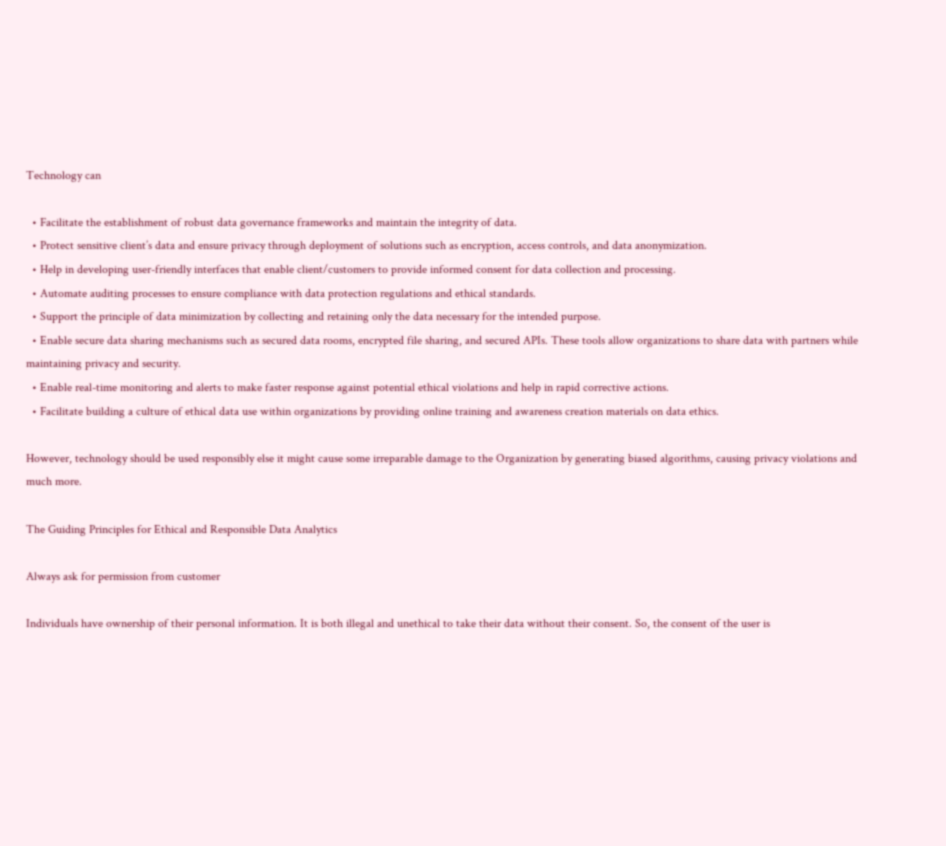Technology can

  • Facilitate the establishment of robust data governance frameworks and maintain the integrity of data.
  • Protect sensitive client’s data and ensure privacy through deployment of solutions such as encryption, access controls, and data anonymization.
  • Help in developing user-friendly interfaces that enable client/customers to provide informed consent for data collection and processing.
  • Automate auditing processes to ensure compliance with data protection regulations and ethical standards.
  • Support the principle of data minimization by collecting and retaining only the data necessary for the intended purpose.
  • Enable secure data sharing mechanisms such as secured data rooms, encrypted file sharing, and secured APIs. These tools allow organizations to share data with partners while maintaining privacy and security.
  • Enable real-time monitoring and alerts to make faster response against potential ethical violations and help in rapid corrective actions.
  • Facilitate building a culture of ethical data use within organizations by providing online training and awareness creation materials on data ethics.

However, technology should be used responsibly else it might cause some irreparable damage to the Organization by generating biased algorithms, causing privacy violations and much more.

The Guiding Principles for Ethical and Responsible Data Analytics

Always ask for permission from customer

Individuals have ownership of their personal information. It is both illegal and unethical to take their data without their consent. So, the consent of the user is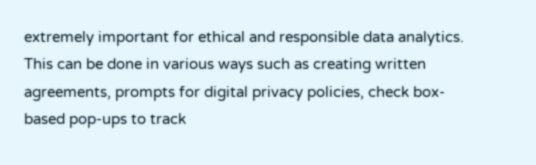extremely important for ethical and responsible data analytics. This can be done in various ways such as creating written agreements, prompts for digital privacy policies, check box-based pop-ups to track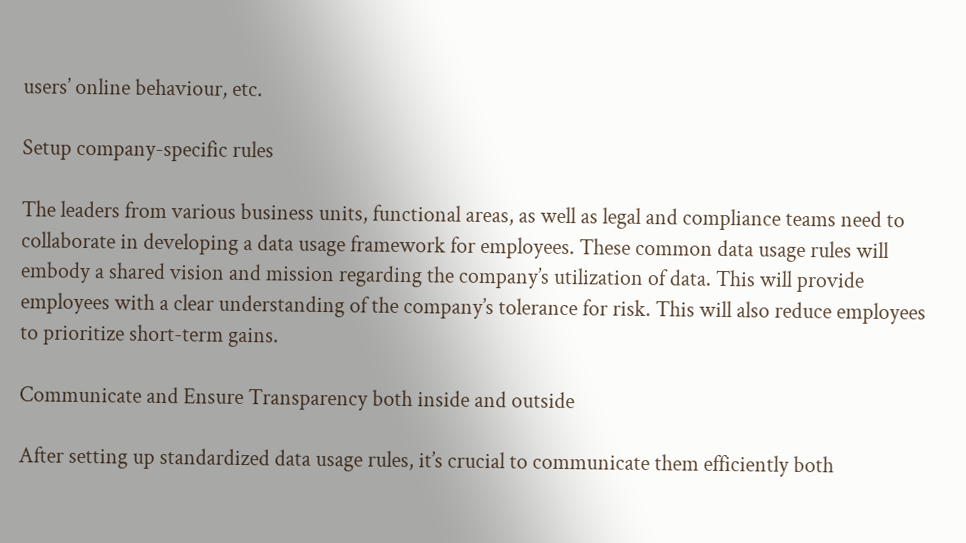users’ online behaviour, etc.

Setup company-specific rules

The leaders from various business units, functional areas, as well as legal and compliance teams need to collaborate in developing a data usage framework for employees. These common data usage rules will embody a shared vision and mission regarding the company’s utilization of data. This will provide employees with a clear understanding of the company’s tolerance for risk. This will also reduce employees to prioritize short-term gains.

Communicate and Ensure Transparency both inside and outside

After setting up standardized data usage rules, it’s crucial to communicate them efficiently both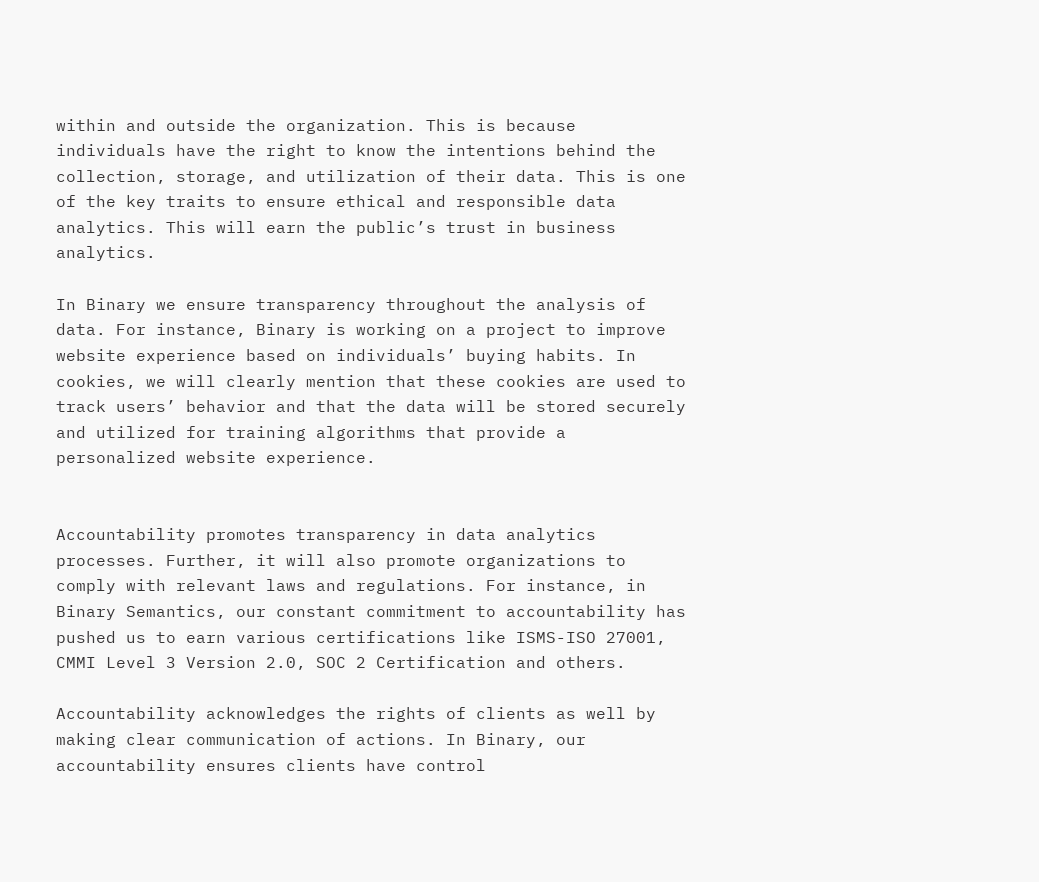within and outside the organization. This is because individuals have the right to know the intentions behind the collection, storage, and utilization of their data. This is one of the key traits to ensure ethical and responsible data analytics. This will earn the public’s trust in business analytics.

In Binary we ensure transparency throughout the analysis of data. For instance, Binary is working on a project to improve website experience based on individuals’ buying habits. In cookies, we will clearly mention that these cookies are used to track users’ behavior and that the data will be stored securely and utilized for training algorithms that provide a personalized website experience.


Accountability promotes transparency in data analytics processes. Further, it will also promote organizations to comply with relevant laws and regulations. For instance, in Binary Semantics, our constant commitment to accountability has pushed us to earn various certifications like ISMS-ISO 27001, CMMI Level 3 Version 2.0, SOC 2 Certification and others.

Accountability acknowledges the rights of clients as well by making clear communication of actions. In Binary, our accountability ensures clients have control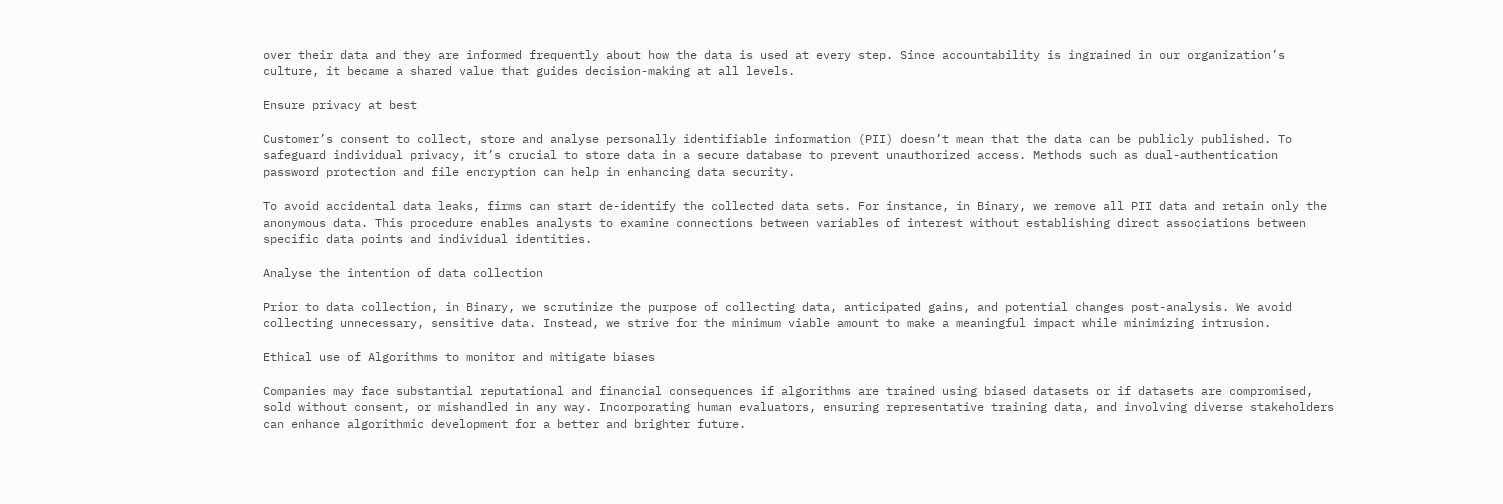over their data and they are informed frequently about how the data is used at every step. Since accountability is ingrained in our organization’s culture, it became a shared value that guides decision-making at all levels.

Ensure privacy at best

Customer’s consent to collect, store and analyse personally identifiable information (PII) doesn’t mean that the data can be publicly published. To safeguard individual privacy, it’s crucial to store data in a secure database to prevent unauthorized access. Methods such as dual-authentication password protection and file encryption can help in enhancing data security.

To avoid accidental data leaks, firms can start de-identify the collected data sets. For instance, in Binary, we remove all PII data and retain only the anonymous data. This procedure enables analysts to examine connections between variables of interest without establishing direct associations between specific data points and individual identities.

Analyse the intention of data collection

Prior to data collection, in Binary, we scrutinize the purpose of collecting data, anticipated gains, and potential changes post-analysis. We avoid collecting unnecessary, sensitive data. Instead, we strive for the minimum viable amount to make a meaningful impact while minimizing intrusion.

Ethical use of Algorithms to monitor and mitigate biases

Companies may face substantial reputational and financial consequences if algorithms are trained using biased datasets or if datasets are compromised, sold without consent, or mishandled in any way. Incorporating human evaluators, ensuring representative training data, and involving diverse stakeholders can enhance algorithmic development for a better and brighter future.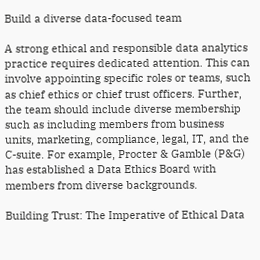Build a diverse data-focused team

A strong ethical and responsible data analytics practice requires dedicated attention. This can involve appointing specific roles or teams, such as chief ethics or chief trust officers. Further, the team should include diverse membership such as including members from business units, marketing, compliance, legal, IT, and the C-suite. For example, Procter & Gamble (P&G) has established a Data Ethics Board with members from diverse backgrounds.

Building Trust: The Imperative of Ethical Data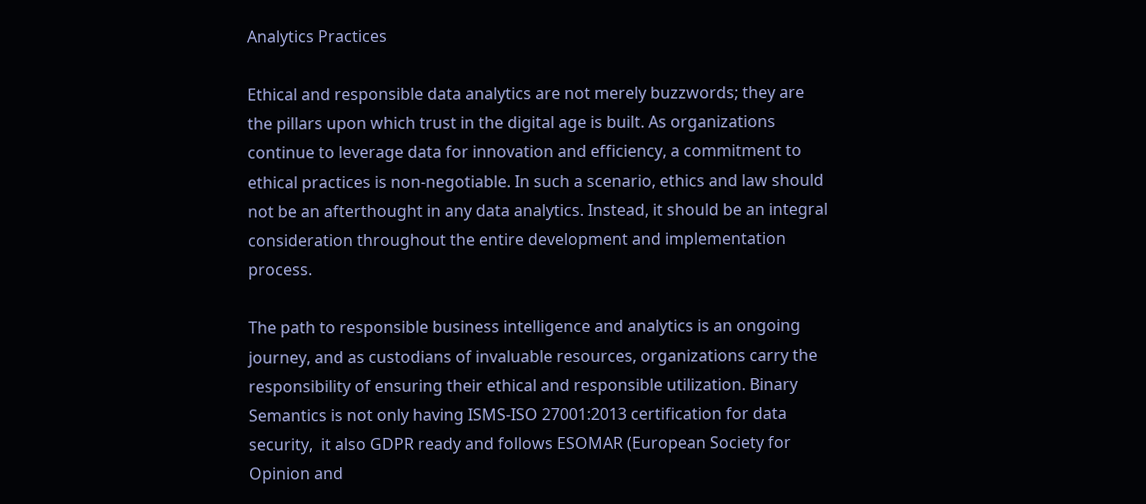Analytics Practices

Ethical and responsible data analytics are not merely buzzwords; they are the pillars upon which trust in the digital age is built. As organizations continue to leverage data for innovation and efficiency, a commitment to ethical practices is non-negotiable. In such a scenario, ethics and law should not be an afterthought in any data analytics. Instead, it should be an integral consideration throughout the entire development and implementation process.

The path to responsible business intelligence and analytics is an ongoing journey, and as custodians of invaluable resources, organizations carry the responsibility of ensuring their ethical and responsible utilization. Binary Semantics is not only having ISMS-ISO 27001:2013 certification for data security,  it also GDPR ready and follows ESOMAR (European Society for Opinion and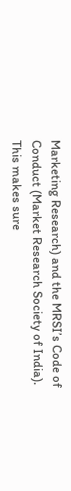Marketing Research) and the MRSI’s Code of Conduct (Market Research Society of India). This makes sure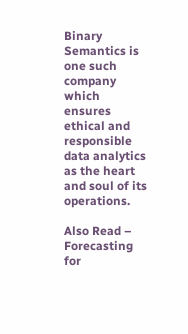Binary Semantics is one such company which ensures ethical and responsible data analytics as the heart and soul of its operations.

Also Read – Forecasting for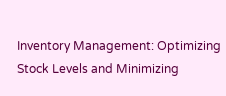Inventory Management: Optimizing Stock Levels and Minimizing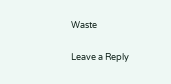Waste

Leave a Reply